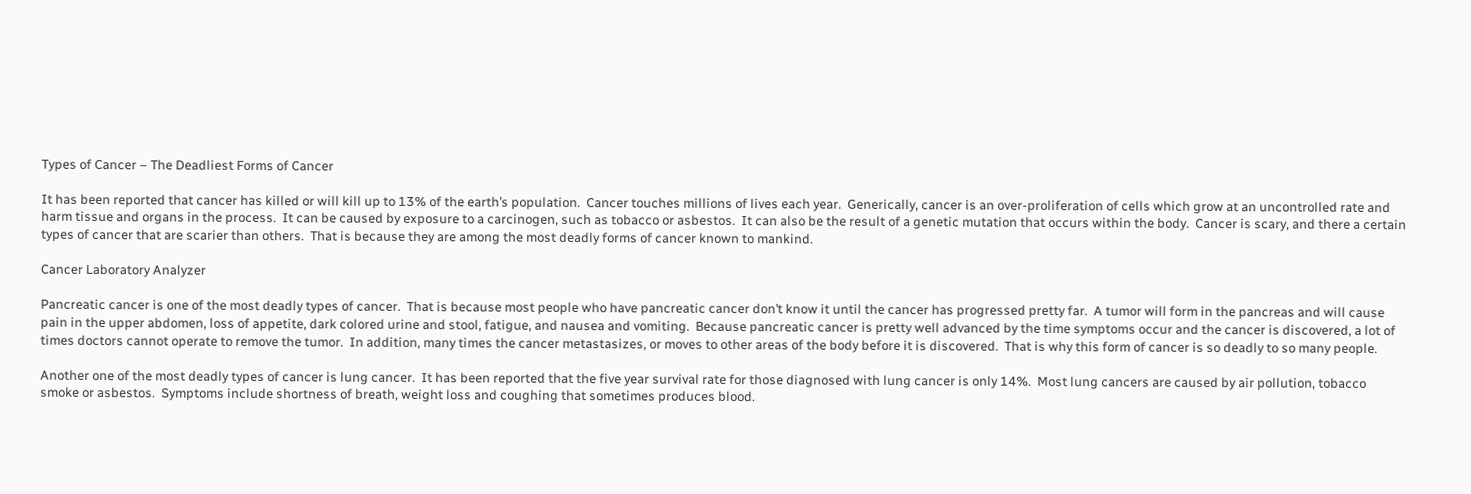Types of Cancer – The Deadliest Forms of Cancer

It has been reported that cancer has killed or will kill up to 13% of the earth’s population.  Cancer touches millions of lives each year.  Generically, cancer is an over-proliferation of cells which grow at an uncontrolled rate and harm tissue and organs in the process.  It can be caused by exposure to a carcinogen, such as tobacco or asbestos.  It can also be the result of a genetic mutation that occurs within the body.  Cancer is scary, and there a certain types of cancer that are scarier than others.  That is because they are among the most deadly forms of cancer known to mankind.

Cancer Laboratory Analyzer

Pancreatic cancer is one of the most deadly types of cancer.  That is because most people who have pancreatic cancer don’t know it until the cancer has progressed pretty far.  A tumor will form in the pancreas and will cause pain in the upper abdomen, loss of appetite, dark colored urine and stool, fatigue, and nausea and vomiting.  Because pancreatic cancer is pretty well advanced by the time symptoms occur and the cancer is discovered, a lot of times doctors cannot operate to remove the tumor.  In addition, many times the cancer metastasizes, or moves to other areas of the body before it is discovered.  That is why this form of cancer is so deadly to so many people.

Another one of the most deadly types of cancer is lung cancer.  It has been reported that the five year survival rate for those diagnosed with lung cancer is only 14%.  Most lung cancers are caused by air pollution, tobacco smoke or asbestos.  Symptoms include shortness of breath, weight loss and coughing that sometimes produces blood.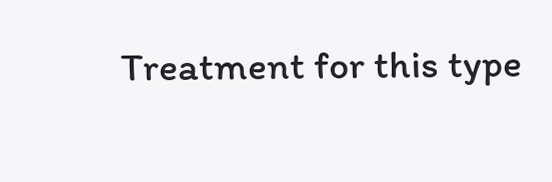Treatment for this type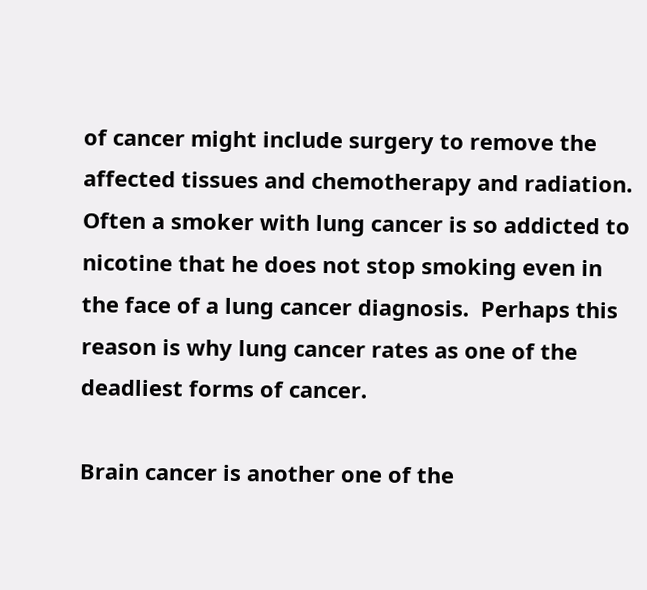of cancer might include surgery to remove the affected tissues and chemotherapy and radiation.  Often a smoker with lung cancer is so addicted to nicotine that he does not stop smoking even in the face of a lung cancer diagnosis.  Perhaps this reason is why lung cancer rates as one of the deadliest forms of cancer.

Brain cancer is another one of the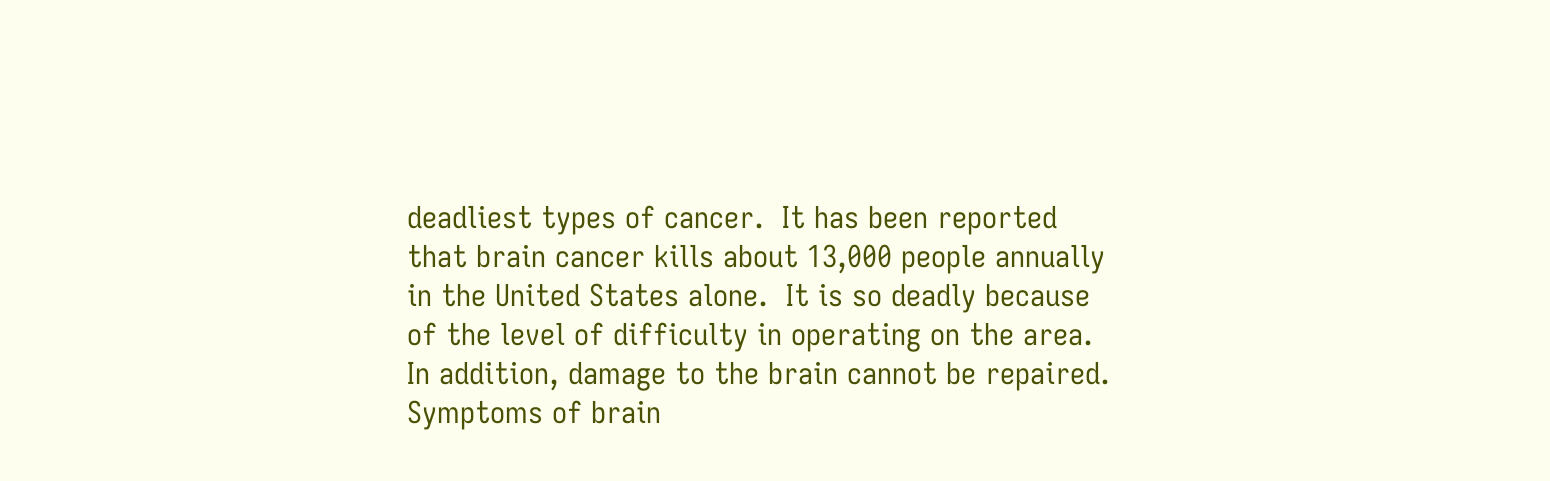deadliest types of cancer.  It has been reported that brain cancer kills about 13,000 people annually in the United States alone.  It is so deadly because of the level of difficulty in operating on the area.  In addition, damage to the brain cannot be repaired.  Symptoms of brain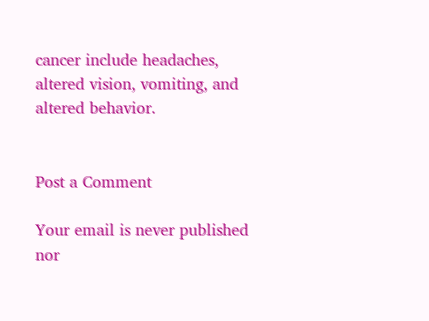cancer include headaches, altered vision, vomiting, and altered behavior.


Post a Comment

Your email is never published nor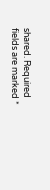shared. Required fields are marked *